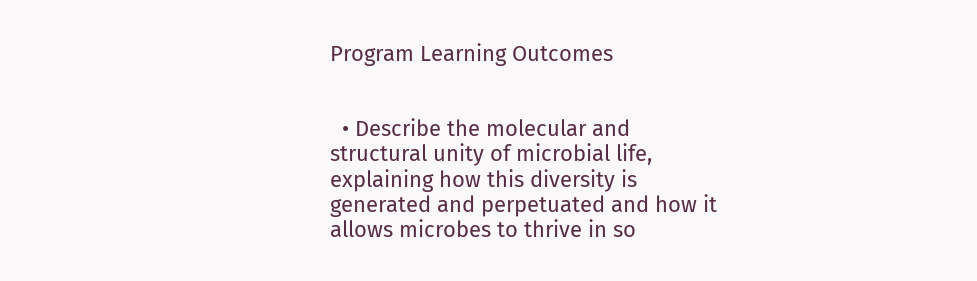Program Learning Outcomes


  • Describe the molecular and structural unity of microbial life, explaining how this diversity is generated and perpetuated and how it allows microbes to thrive in so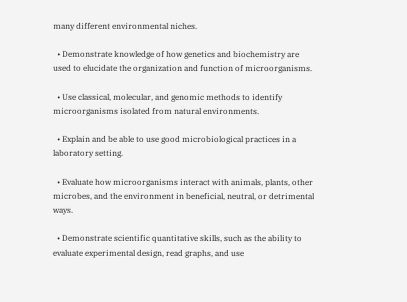many different environmental niches.

  • Demonstrate knowledge of how genetics and biochemistry are used to elucidate the organization and function of microorganisms.

  • Use classical, molecular, and genomic methods to identify microorganisms isolated from natural environments.

  • Explain and be able to use good microbiological practices in a laboratory setting.

  • Evaluate how microorganisms interact with animals, plants, other microbes, and the environment in beneficial, neutral, or detrimental ways.

  • Demonstrate scientific quantitative skills, such as the ability to evaluate experimental design, read graphs, and use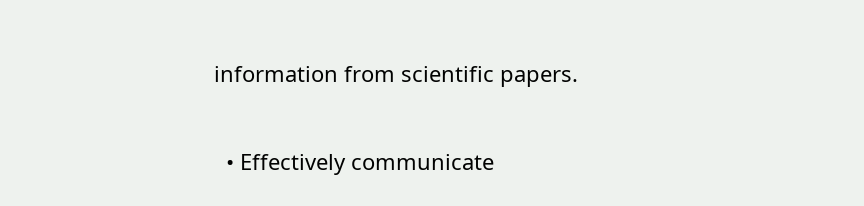information from scientific papers.

  • Effectively communicate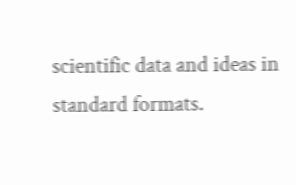scientific data and ideas in standard formats.